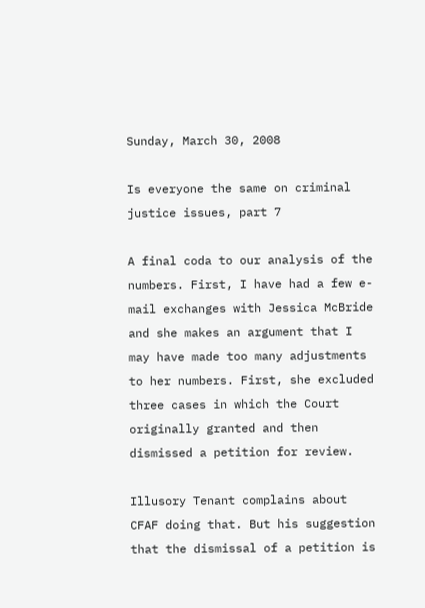Sunday, March 30, 2008

Is everyone the same on criminal justice issues, part 7

A final coda to our analysis of the numbers. First, I have had a few e-mail exchanges with Jessica McBride and she makes an argument that I may have made too many adjustments to her numbers. First, she excluded three cases in which the Court originally granted and then dismissed a petition for review.

Illusory Tenant complains about CFAF doing that. But his suggestion that the dismissal of a petition is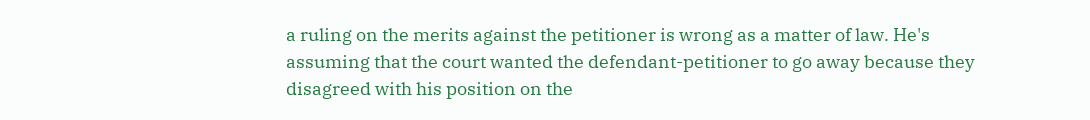a ruling on the merits against the petitioner is wrong as a matter of law. He's assuming that the court wanted the defendant-petitioner to go away because they disagreed with his position on the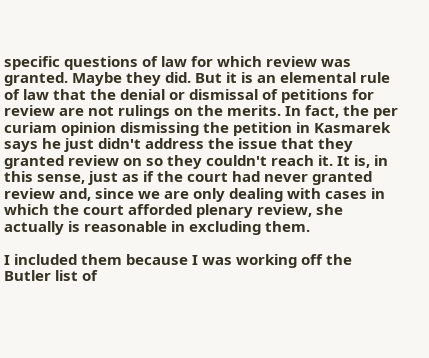specific questions of law for which review was granted. Maybe they did. But it is an elemental rule of law that the denial or dismissal of petitions for review are not rulings on the merits. In fact, the per curiam opinion dismissing the petition in Kasmarek says he just didn't address the issue that they granted review on so they couldn't reach it. It is, in this sense, just as if the court had never granted review and, since we are only dealing with cases in which the court afforded plenary review, she actually is reasonable in excluding them.

I included them because I was working off the Butler list of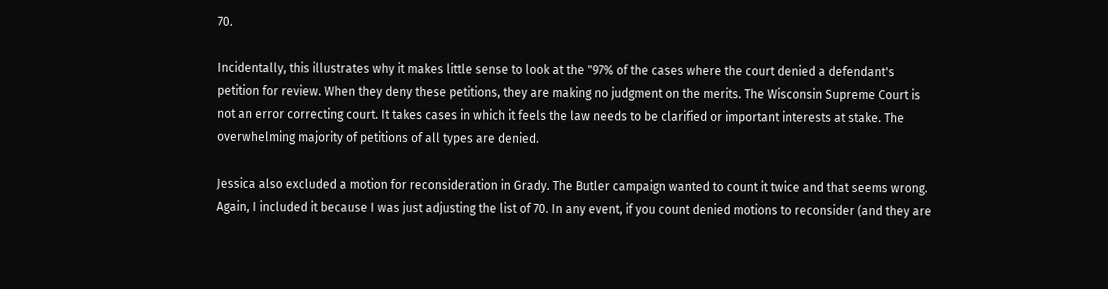70.

Incidentally, this illustrates why it makes little sense to look at the "97% of the cases where the court denied a defendant's petition for review. When they deny these petitions, they are making no judgment on the merits. The Wisconsin Supreme Court is not an error correcting court. It takes cases in which it feels the law needs to be clarified or important interests at stake. The overwhelming majority of petitions of all types are denied.

Jessica also excluded a motion for reconsideration in Grady. The Butler campaign wanted to count it twice and that seems wrong. Again, I included it because I was just adjusting the list of 70. In any event, if you count denied motions to reconsider (and they are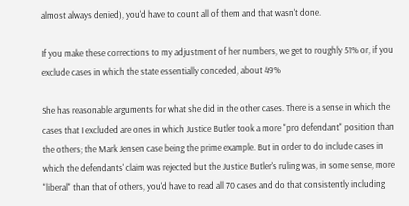almost always denied), you'd have to count all of them and that wasn't done.

If you make these corrections to my adjustment of her numbers, we get to roughly 51% or, if you exclude cases in which the state essentially conceded, about 49%

She has reasonable arguments for what she did in the other cases. There is a sense in which the cases that I excluded are ones in which Justice Butler took a more "pro defendant" position than the others; the Mark Jensen case being the prime example. But in order to do include cases in which the defendants' claim was rejected but the Justice Butler's ruling was, in some sense, more "liberal" than that of others, you'd have to read all 70 cases and do that consistently including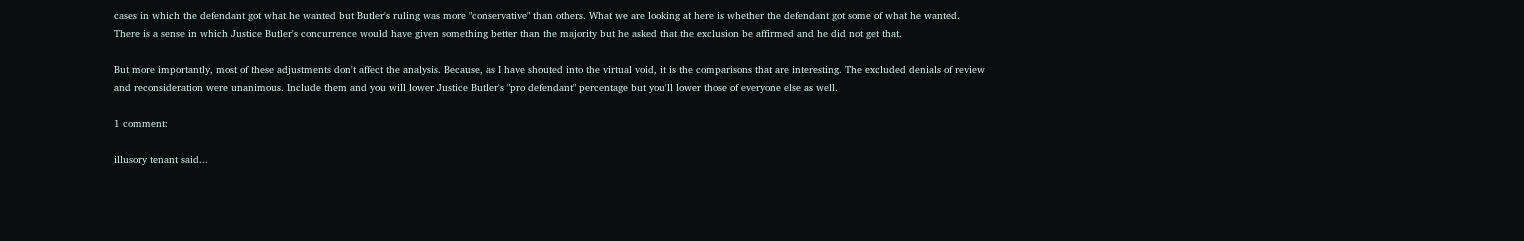cases in which the defendant got what he wanted but Butler's ruling was more "conservative" than others. What we are looking at here is whether the defendant got some of what he wanted. There is a sense in which Justice Butler's concurrence would have given something better than the majority but he asked that the exclusion be affirmed and he did not get that.

But more importantly, most of these adjustments don't affect the analysis. Because, as I have shouted into the virtual void, it is the comparisons that are interesting. The excluded denials of review and reconsideration were unanimous. Include them and you will lower Justice Butler's "pro defendant" percentage but you'll lower those of everyone else as well.

1 comment:

illusory tenant said...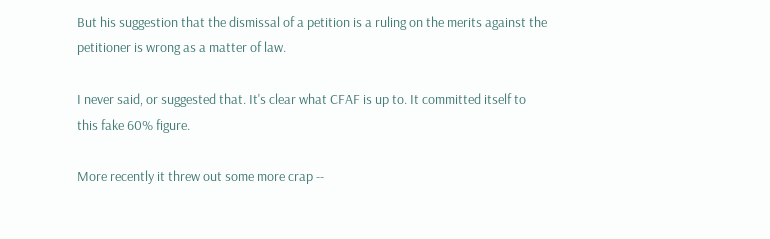But his suggestion that the dismissal of a petition is a ruling on the merits against the petitioner is wrong as a matter of law.

I never said, or suggested that. It's clear what CFAF is up to. It committed itself to this fake 60% figure.

More recently it threw out some more crap --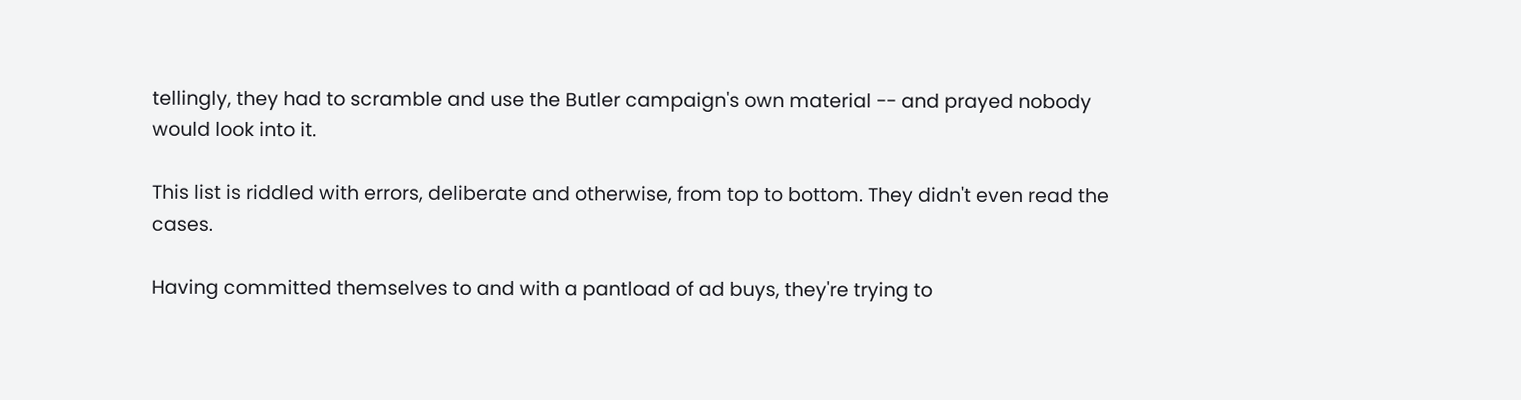tellingly, they had to scramble and use the Butler campaign's own material -- and prayed nobody would look into it.

This list is riddled with errors, deliberate and otherwise, from top to bottom. They didn't even read the cases.

Having committed themselves to and with a pantload of ad buys, they're trying to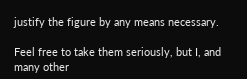justify the figure by any means necessary.

Feel free to take them seriously, but I, and many other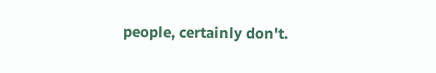people, certainly don't.